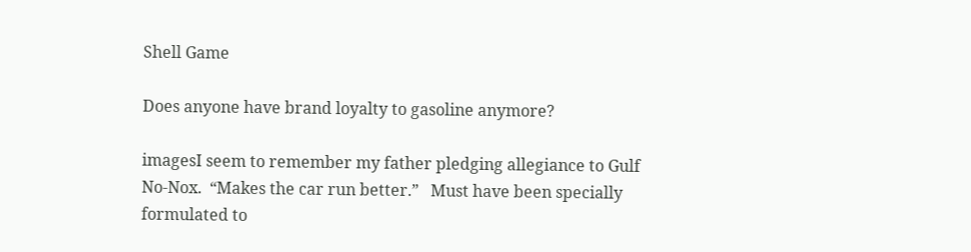Shell Game

Does anyone have brand loyalty to gasoline anymore?

imagesI seem to remember my father pledging allegiance to Gulf No-Nox.  “Makes the car run better.”   Must have been specially formulated to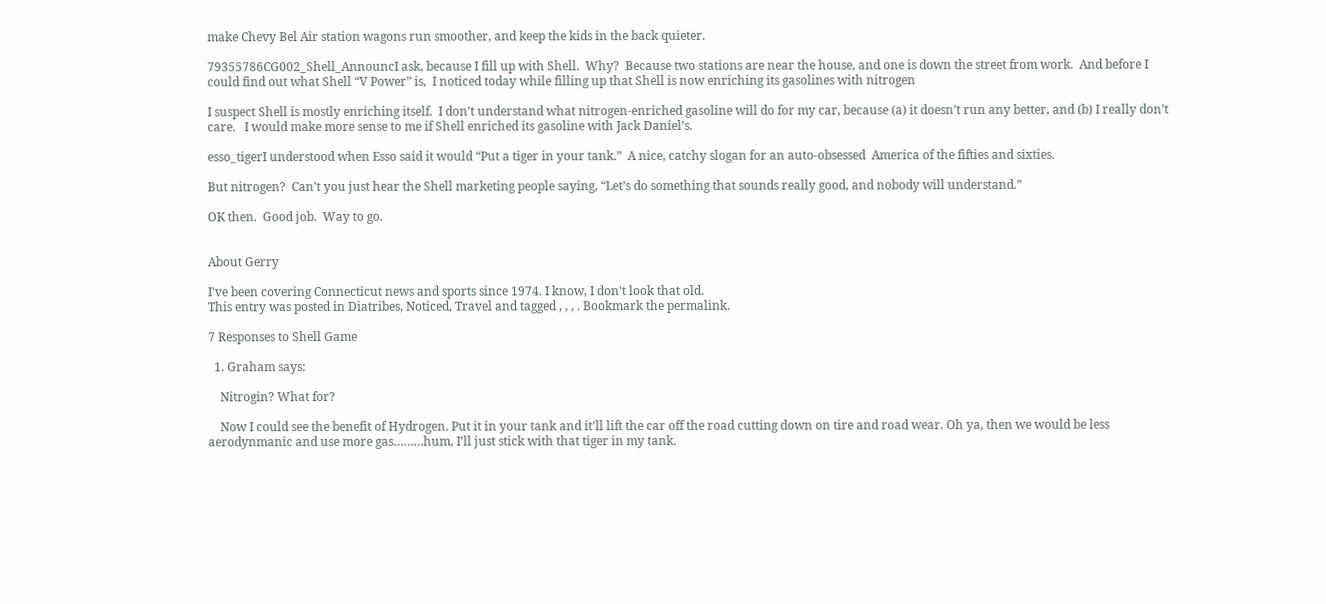make Chevy Bel Air station wagons run smoother, and keep the kids in the back quieter.

79355786CG002_Shell_AnnouncI ask, because I fill up with Shell.  Why?  Because two stations are near the house, and one is down the street from work.  And before I could find out what Shell “V Power” is,  I noticed today while filling up that Shell is now enriching its gasolines with nitrogen

I suspect Shell is mostly enriching itself.  I don’t understand what nitrogen-enriched gasoline will do for my car, because (a) it doesn’t run any better, and (b) I really don’t care.   I would make more sense to me if Shell enriched its gasoline with Jack Daniel’s.

esso_tigerI understood when Esso said it would “Put a tiger in your tank.”  A nice, catchy slogan for an auto-obsessed  America of the fifties and sixties.

But nitrogen?  Can’t you just hear the Shell marketing people saying, “Let’s do something that sounds really good, and nobody will understand.”

OK then.  Good job.  Way to go.


About Gerry

I've been covering Connecticut news and sports since 1974. I know, I don't look that old.
This entry was posted in Diatribes, Noticed, Travel and tagged , , , . Bookmark the permalink.

7 Responses to Shell Game

  1. Graham says:

    Nitrogin? What for?

    Now I could see the benefit of Hydrogen. Put it in your tank and it’ll lift the car off the road cutting down on tire and road wear. Oh ya, then we would be less aerodynmanic and use more gas………hum, I’ll just stick with that tiger in my tank.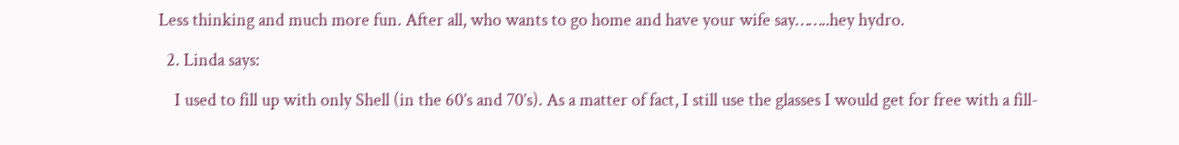Less thinking and much more fun. After all, who wants to go home and have your wife say……..hey hydro.

  2. Linda says:

    I used to fill up with only Shell (in the 60’s and 70’s). As a matter of fact, I still use the glasses I would get for free with a fill-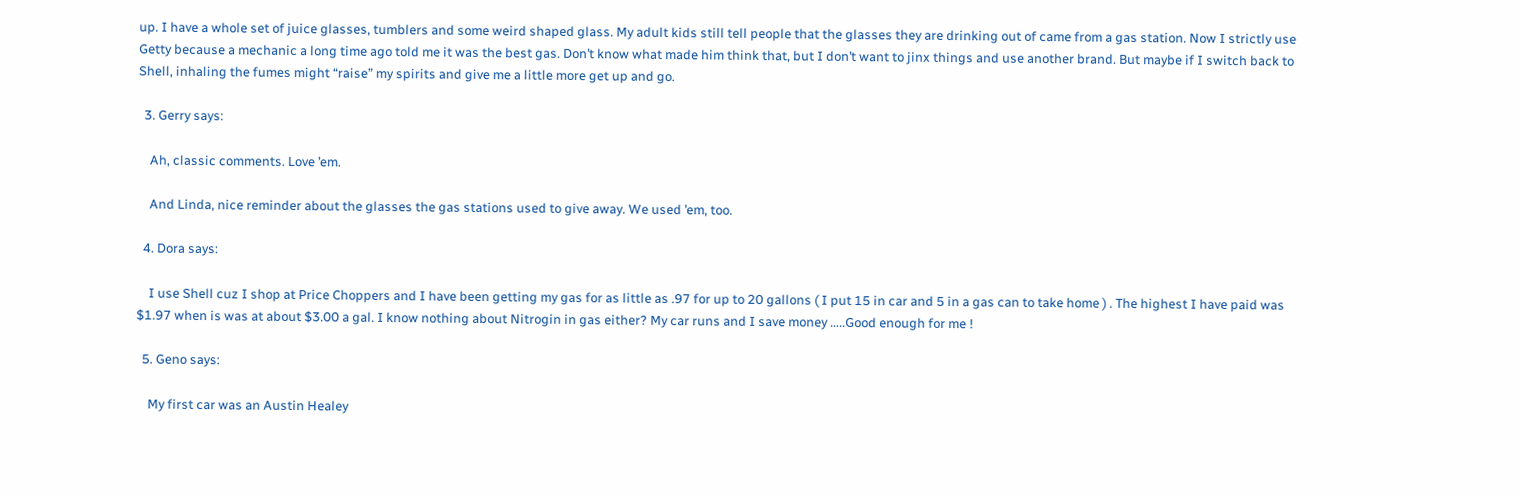up. I have a whole set of juice glasses, tumblers and some weird shaped glass. My adult kids still tell people that the glasses they are drinking out of came from a gas station. Now I strictly use Getty because a mechanic a long time ago told me it was the best gas. Don’t know what made him think that, but I don’t want to jinx things and use another brand. But maybe if I switch back to Shell, inhaling the fumes might “raise” my spirits and give me a little more get up and go.

  3. Gerry says:

    Ah, classic comments. Love ’em.

    And Linda, nice reminder about the glasses the gas stations used to give away. We used ’em, too.

  4. Dora says:

    I use Shell cuz I shop at Price Choppers and I have been getting my gas for as little as .97 for up to 20 gallons ( I put 15 in car and 5 in a gas can to take home ) . The highest I have paid was $1.97 when is was at about $3.00 a gal. I know nothing about Nitrogin in gas either? My car runs and I save money …..Good enough for me !

  5. Geno says:

    My first car was an Austin Healey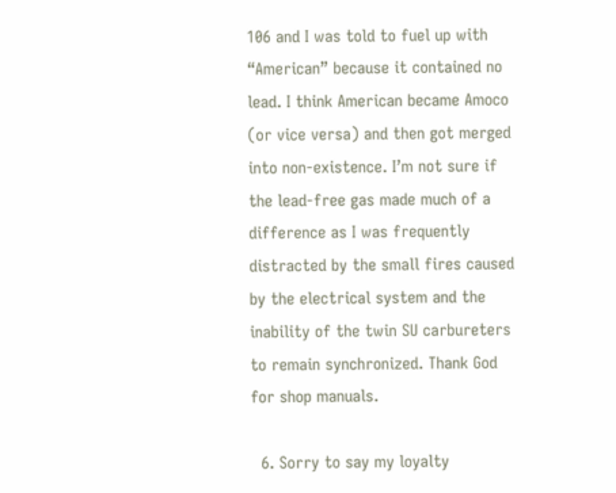106 and I was told to fuel up with “American” because it contained no lead. I think American became Amoco (or vice versa) and then got merged into non-existence. I’m not sure if the lead-free gas made much of a difference as I was frequently distracted by the small fires caused by the electrical system and the inability of the twin SU carbureters to remain synchronized. Thank God for shop manuals.

  6. Sorry to say my loyalty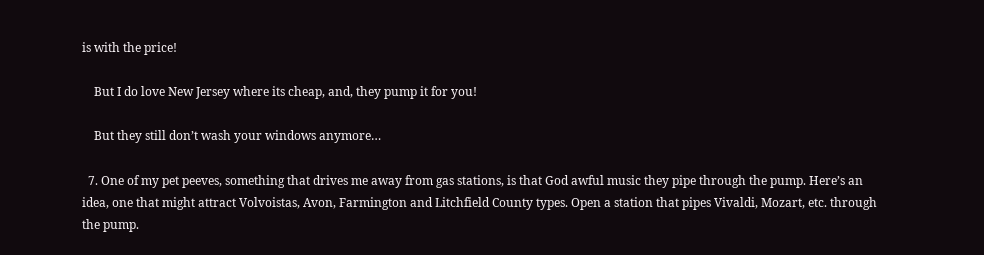is with the price!

    But I do love New Jersey where its cheap, and, they pump it for you!

    But they still don’t wash your windows anymore…

  7. One of my pet peeves, something that drives me away from gas stations, is that God awful music they pipe through the pump. Here’s an idea, one that might attract Volvoistas, Avon, Farmington and Litchfield County types. Open a station that pipes Vivaldi, Mozart, etc. through the pump.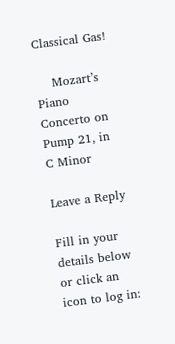Classical Gas!

    Mozart’s Piano Concerto on Pump 21, in C Minor

Leave a Reply

Fill in your details below or click an icon to log in: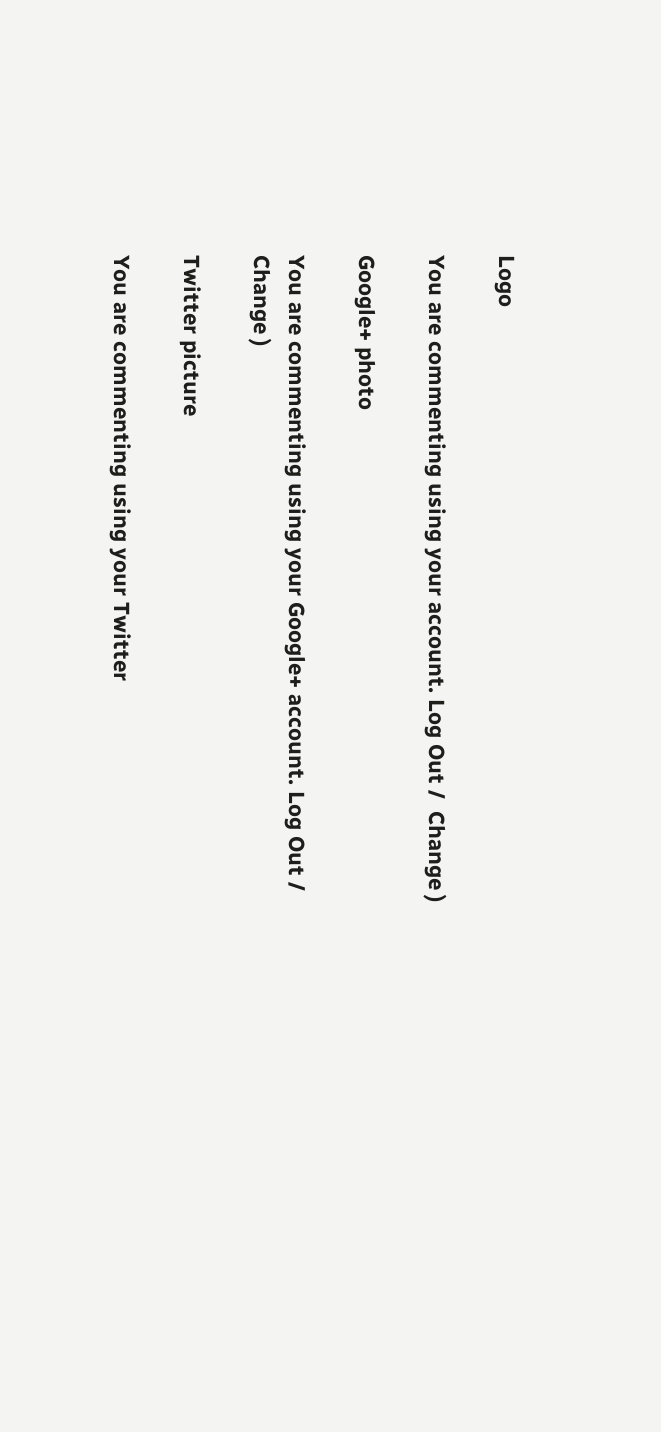Logo

You are commenting using your account. Log Out /  Change )

Google+ photo

You are commenting using your Google+ account. Log Out /  Change )

Twitter picture

You are commenting using your Twitter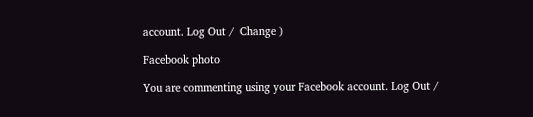account. Log Out /  Change )

Facebook photo

You are commenting using your Facebook account. Log Out /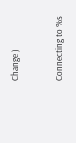Change )


Connecting to %s